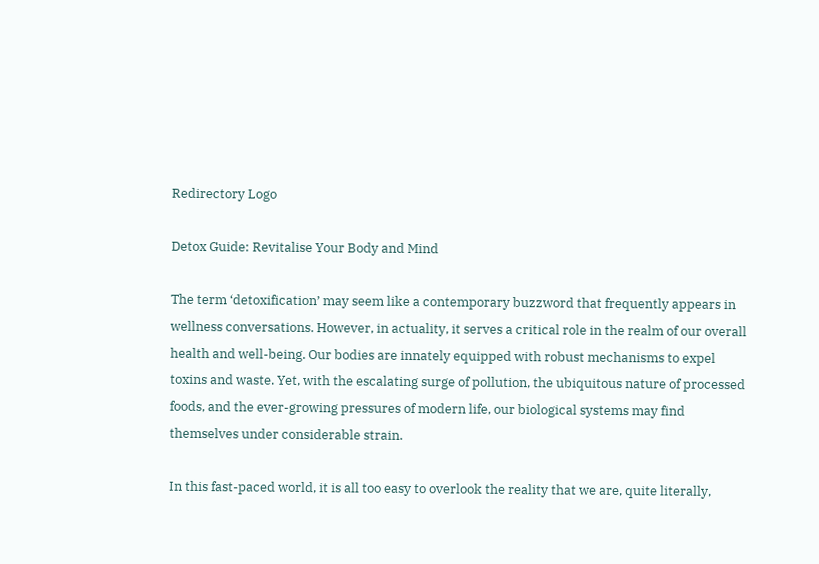Redirectory Logo

Detox Guide: Revitalise Your Body and Mind

The term ‘detoxification’ may seem like a contemporary buzzword that frequently appears in wellness conversations. However, in actuality, it serves a critical role in the realm of our overall health and well-being. Our bodies are innately equipped with robust mechanisms to expel toxins and waste. Yet, with the escalating surge of pollution, the ubiquitous nature of processed foods, and the ever-growing pressures of modern life, our biological systems may find themselves under considerable strain.

In this fast-paced world, it is all too easy to overlook the reality that we are, quite literally,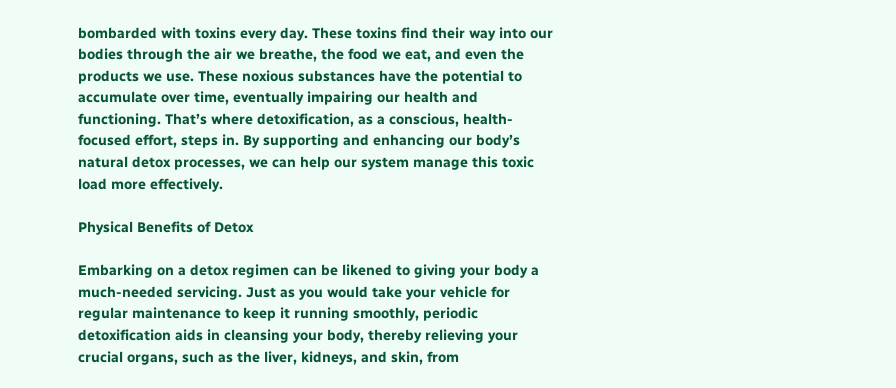bombarded with toxins every day. These toxins find their way into our bodies through the air we breathe, the food we eat, and even the products we use. These noxious substances have the potential to accumulate over time, eventually impairing our health and functioning. That’s where detoxification, as a conscious, health-focused effort, steps in. By supporting and enhancing our body’s natural detox processes, we can help our system manage this toxic load more effectively.

Physical Benefits of Detox

Embarking on a detox regimen can be likened to giving your body a much-needed servicing. Just as you would take your vehicle for regular maintenance to keep it running smoothly, periodic detoxification aids in cleansing your body, thereby relieving your crucial organs, such as the liver, kidneys, and skin, from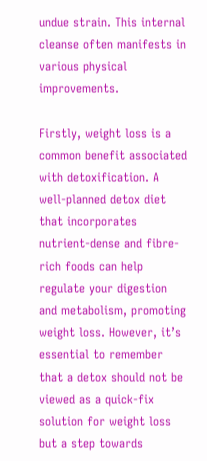undue strain. This internal cleanse often manifests in various physical improvements.

Firstly, weight loss is a common benefit associated with detoxification. A well-planned detox diet that incorporates nutrient-dense and fibre-rich foods can help regulate your digestion and metabolism, promoting weight loss. However, it’s essential to remember that a detox should not be viewed as a quick-fix solution for weight loss but a step towards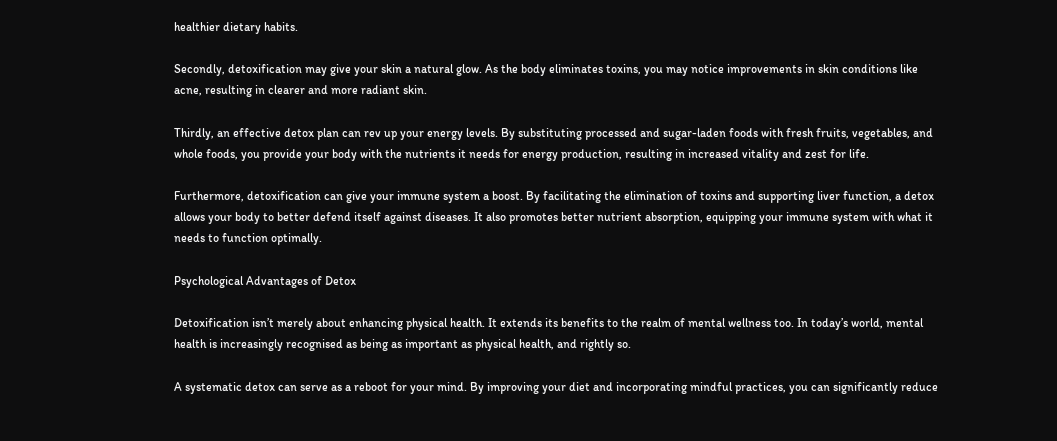healthier dietary habits.

Secondly, detoxification may give your skin a natural glow. As the body eliminates toxins, you may notice improvements in skin conditions like acne, resulting in clearer and more radiant skin.

Thirdly, an effective detox plan can rev up your energy levels. By substituting processed and sugar-laden foods with fresh fruits, vegetables, and whole foods, you provide your body with the nutrients it needs for energy production, resulting in increased vitality and zest for life.

Furthermore, detoxification can give your immune system a boost. By facilitating the elimination of toxins and supporting liver function, a detox allows your body to better defend itself against diseases. It also promotes better nutrient absorption, equipping your immune system with what it needs to function optimally.

Psychological Advantages of Detox

Detoxification isn’t merely about enhancing physical health. It extends its benefits to the realm of mental wellness too. In today’s world, mental health is increasingly recognised as being as important as physical health, and rightly so.

A systematic detox can serve as a reboot for your mind. By improving your diet and incorporating mindful practices, you can significantly reduce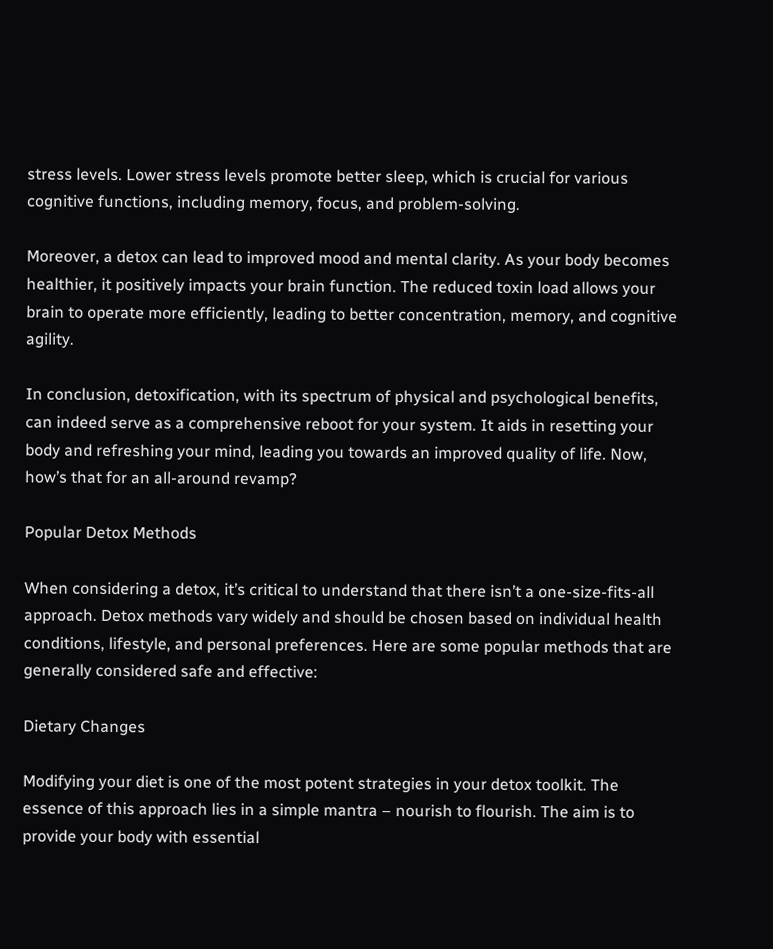stress levels. Lower stress levels promote better sleep, which is crucial for various cognitive functions, including memory, focus, and problem-solving.

Moreover, a detox can lead to improved mood and mental clarity. As your body becomes healthier, it positively impacts your brain function. The reduced toxin load allows your brain to operate more efficiently, leading to better concentration, memory, and cognitive agility.

In conclusion, detoxification, with its spectrum of physical and psychological benefits, can indeed serve as a comprehensive reboot for your system. It aids in resetting your body and refreshing your mind, leading you towards an improved quality of life. Now, how’s that for an all-around revamp?

Popular Detox Methods

When considering a detox, it’s critical to understand that there isn’t a one-size-fits-all approach. Detox methods vary widely and should be chosen based on individual health conditions, lifestyle, and personal preferences. Here are some popular methods that are generally considered safe and effective:

Dietary Changes

Modifying your diet is one of the most potent strategies in your detox toolkit. The essence of this approach lies in a simple mantra – nourish to flourish. The aim is to provide your body with essential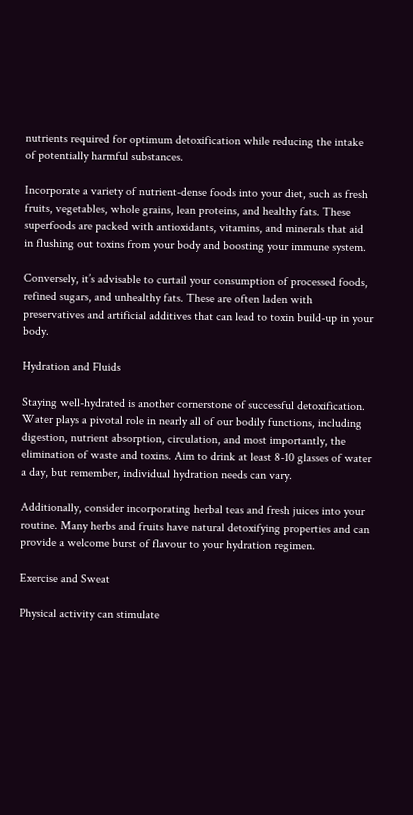nutrients required for optimum detoxification while reducing the intake of potentially harmful substances.

Incorporate a variety of nutrient-dense foods into your diet, such as fresh fruits, vegetables, whole grains, lean proteins, and healthy fats. These superfoods are packed with antioxidants, vitamins, and minerals that aid in flushing out toxins from your body and boosting your immune system.

Conversely, it’s advisable to curtail your consumption of processed foods, refined sugars, and unhealthy fats. These are often laden with preservatives and artificial additives that can lead to toxin build-up in your body.

Hydration and Fluids

Staying well-hydrated is another cornerstone of successful detoxification. Water plays a pivotal role in nearly all of our bodily functions, including digestion, nutrient absorption, circulation, and most importantly, the elimination of waste and toxins. Aim to drink at least 8-10 glasses of water a day, but remember, individual hydration needs can vary.

Additionally, consider incorporating herbal teas and fresh juices into your routine. Many herbs and fruits have natural detoxifying properties and can provide a welcome burst of flavour to your hydration regimen.

Exercise and Sweat

Physical activity can stimulate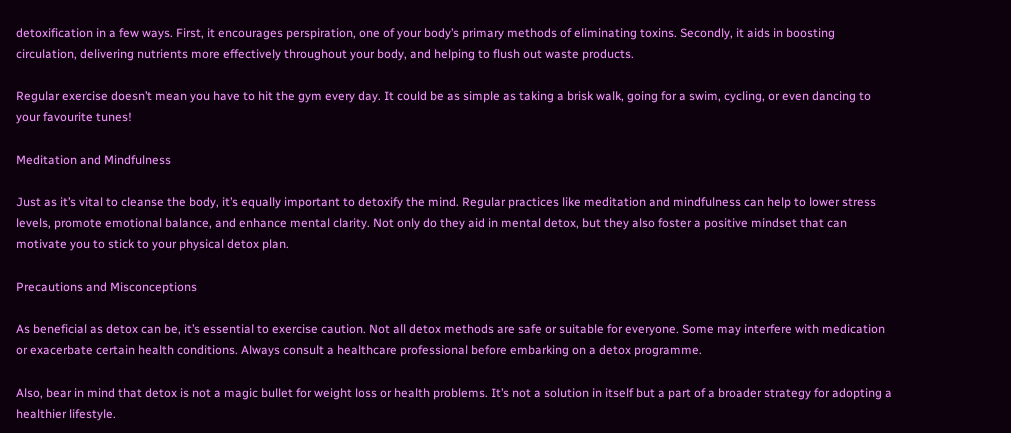detoxification in a few ways. First, it encourages perspiration, one of your body’s primary methods of eliminating toxins. Secondly, it aids in boosting circulation, delivering nutrients more effectively throughout your body, and helping to flush out waste products.

Regular exercise doesn’t mean you have to hit the gym every day. It could be as simple as taking a brisk walk, going for a swim, cycling, or even dancing to your favourite tunes!

Meditation and Mindfulness

Just as it’s vital to cleanse the body, it’s equally important to detoxify the mind. Regular practices like meditation and mindfulness can help to lower stress levels, promote emotional balance, and enhance mental clarity. Not only do they aid in mental detox, but they also foster a positive mindset that can motivate you to stick to your physical detox plan.

Precautions and Misconceptions

As beneficial as detox can be, it’s essential to exercise caution. Not all detox methods are safe or suitable for everyone. Some may interfere with medication or exacerbate certain health conditions. Always consult a healthcare professional before embarking on a detox programme.

Also, bear in mind that detox is not a magic bullet for weight loss or health problems. It’s not a solution in itself but a part of a broader strategy for adopting a healthier lifestyle.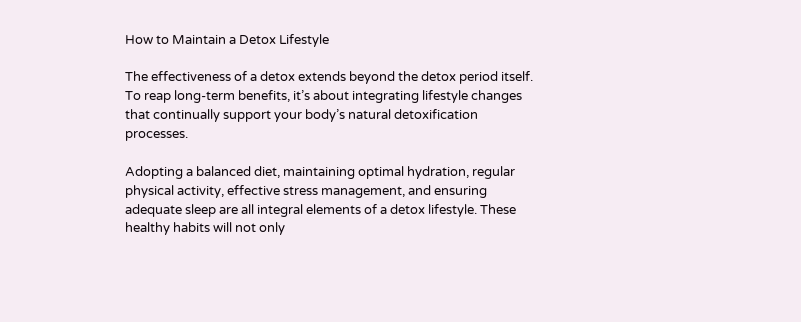How to Maintain a Detox Lifestyle

The effectiveness of a detox extends beyond the detox period itself. To reap long-term benefits, it’s about integrating lifestyle changes that continually support your body’s natural detoxification processes.

Adopting a balanced diet, maintaining optimal hydration, regular physical activity, effective stress management, and ensuring adequate sleep are all integral elements of a detox lifestyle. These healthy habits will not only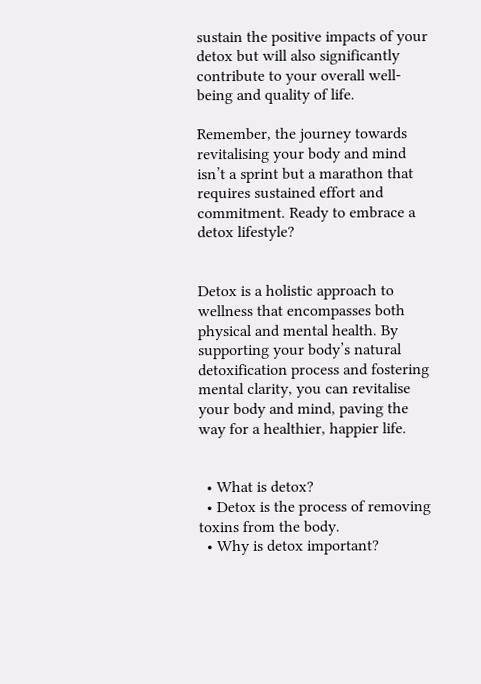sustain the positive impacts of your detox but will also significantly contribute to your overall well-being and quality of life.

Remember, the journey towards revitalising your body and mind isn’t a sprint but a marathon that requires sustained effort and commitment. Ready to embrace a detox lifestyle?


Detox is a holistic approach to wellness that encompasses both physical and mental health. By supporting your body’s natural detoxification process and fostering mental clarity, you can revitalise your body and mind, paving the way for a healthier, happier life.


  • What is detox?
  • Detox is the process of removing toxins from the body.
  • Why is detox important?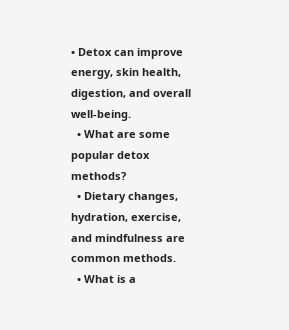• Detox can improve energy, skin health, digestion, and overall well-being.
  • What are some popular detox methods?
  • Dietary changes, hydration, exercise, and mindfulness are common methods.
  • What is a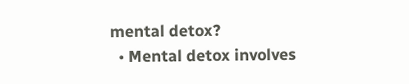mental detox?
  • Mental detox involves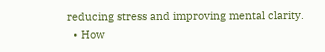reducing stress and improving mental clarity.
  • How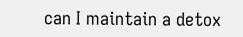can I maintain a detox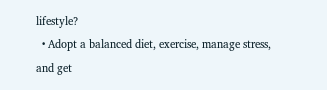lifestyle?
  • Adopt a balanced diet, exercise, manage stress, and get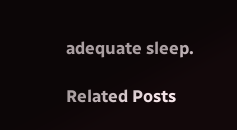adequate sleep.

Related Posts